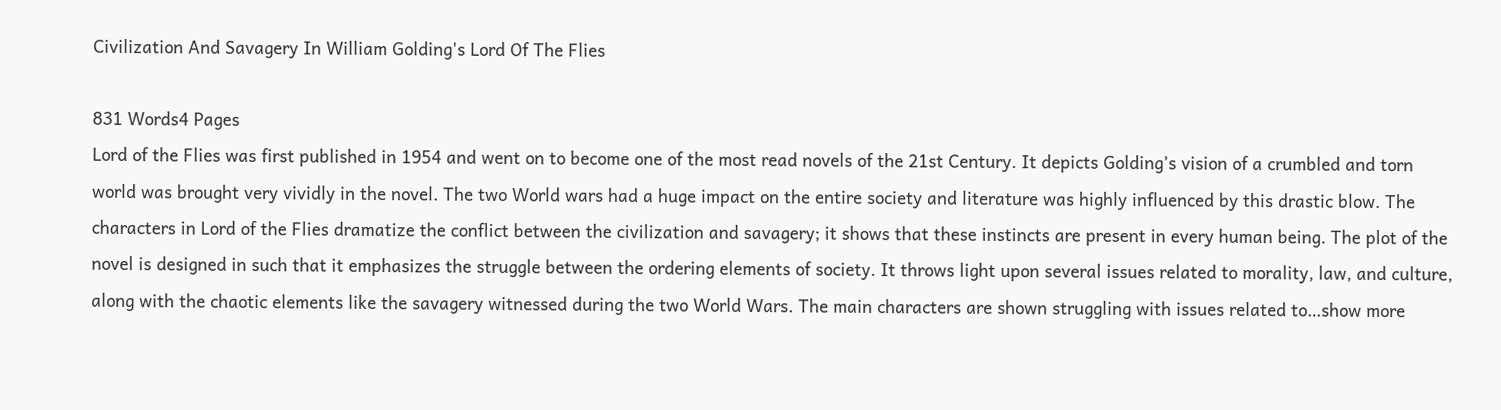Civilization And Savagery In William Golding's Lord Of The Flies

831 Words4 Pages
Lord of the Flies was first published in 1954 and went on to become one of the most read novels of the 21st Century. It depicts Golding’s vision of a crumbled and torn world was brought very vividly in the novel. The two World wars had a huge impact on the entire society and literature was highly influenced by this drastic blow. The characters in Lord of the Flies dramatize the conflict between the civilization and savagery; it shows that these instincts are present in every human being. The plot of the novel is designed in such that it emphasizes the struggle between the ordering elements of society. It throws light upon several issues related to morality, law, and culture, along with the chaotic elements like the savagery witnessed during the two World Wars. The main characters are shown struggling with issues related to…show more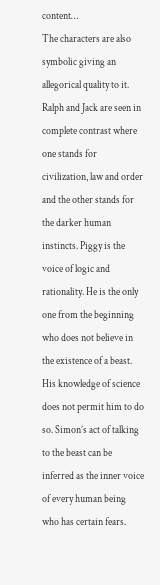content…
The characters are also symbolic giving an allegorical quality to it. Ralph and Jack are seen in complete contrast where one stands for civilization, law and order and the other stands for the darker human instincts. Piggy is the voice of logic and rationality. He is the only one from the beginning who does not believe in the existence of a beast. His knowledge of science does not permit him to do so. Simon’s act of talking to the beast can be inferred as the inner voice of every human being who has certain fears.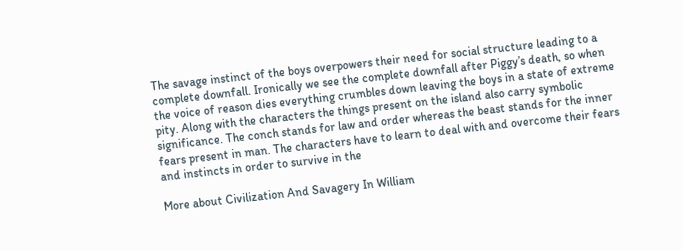The savage instinct of the boys overpowers their need for social structure leading to a complete downfall. Ironically we see the complete downfall after Piggy’s death, so when the voice of reason dies everything crumbles down leaving the boys in a state of extreme pity. Along with the characters the things present on the island also carry symbolic significance. The conch stands for law and order whereas the beast stands for the inner fears present in man. The characters have to learn to deal with and overcome their fears and instincts in order to survive in the

More about Civilization And Savagery In William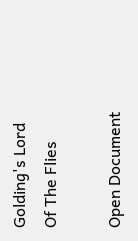Golding's Lord Of The Flies

Open Document